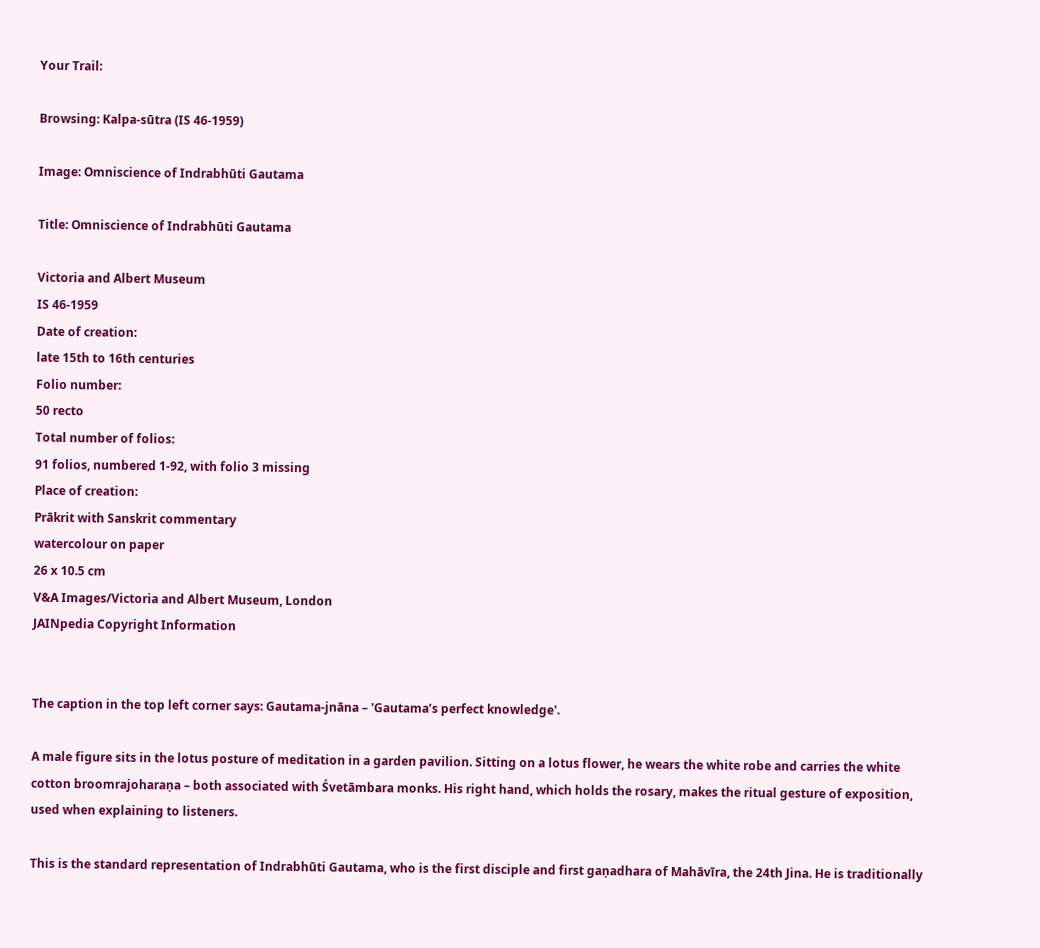Your Trail:

Browsing: Kalpa-sūtra (IS 46-1959)

Image: Omniscience of Indrabhūti Gautama

Title: Omniscience of Indrabhūti Gautama

Victoria and Albert Museum
IS 46-1959
Date of creation:
late 15th to 16th centuries
Folio number:
50 recto
Total number of folios:
91 folios, numbered 1-92, with folio 3 missing
Place of creation:
Prākrit with Sanskrit commentary
watercolour on paper
26 x 10.5 cm
V&A Images/Victoria and Albert Museum, London
JAINpedia Copyright Information


The caption in the top left corner says: Gautama-jnāna – 'Gautama’s perfect knowledge'.

A male figure sits in the lotus posture of meditation in a garden pavilion. Sitting on a lotus flower, he wears the white robe and carries the white cotton broomrajoharaṇa – both associated with Śvetāmbara monks. His right hand, which holds the rosary, makes the ritual gesture of exposition, used when explaining to listeners.

This is the standard representation of Indrabhūti Gautama, who is the first disciple and first gaṇadhara of Mahāvīra, the 24th Jina. He is traditionally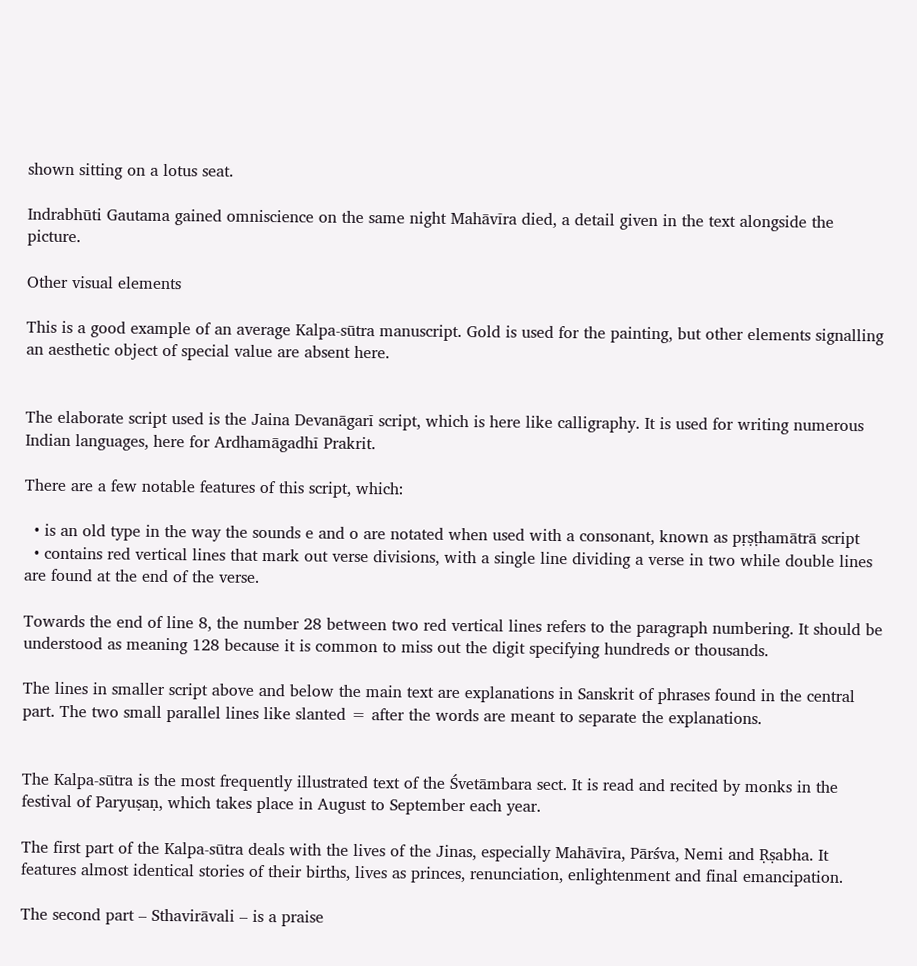shown sitting on a lotus seat.

Indrabhūti Gautama gained omniscience on the same night Mahāvīra died, a detail given in the text alongside the picture.

Other visual elements

This is a good example of an average Kalpa-sūtra manuscript. Gold is used for the painting, but other elements signalling an aesthetic object of special value are absent here.


The elaborate script used is the Jaina Devanāgarī script, which is here like calligraphy. It is used for writing numerous Indian languages, here for Ardhamāgadhī Prakrit.

There are a few notable features of this script, which:

  • is an old type in the way the sounds e and o are notated when used with a consonant, known as pṛṣṭhamātrā script
  • contains red vertical lines that mark out verse divisions, with a single line dividing a verse in two while double lines are found at the end of the verse.

Towards the end of line 8, the number 28 between two red vertical lines refers to the paragraph numbering. It should be understood as meaning 128 because it is common to miss out the digit specifying hundreds or thousands.

The lines in smaller script above and below the main text are explanations in Sanskrit of phrases found in the central part. The two small parallel lines like slanted = after the words are meant to separate the explanations.


The Kalpa-sūtra is the most frequently illustrated text of the Śvetāmbara sect. It is read and recited by monks in the festival of Paryuṣaṇ, which takes place in August to September each year.

The first part of the Kalpa-sūtra deals with the lives of the Jinas, especially Mahāvīra, Pārśva, Nemi and Ṛṣabha. It features almost identical stories of their births, lives as princes, renunciation, enlightenment and final emancipation.

The second part – Sthavirāvali – is a praise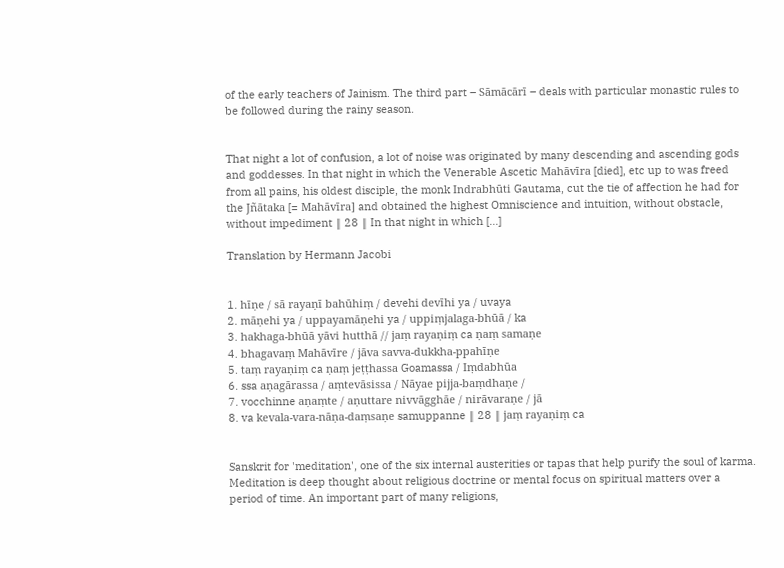of the early teachers of Jainism. The third part – Sāmācārī – deals with particular monastic rules to be followed during the rainy season.


That night a lot of confusion, a lot of noise was originated by many descending and ascending gods and goddesses. In that night in which the Venerable Ascetic Mahāvīra [died], etc up to was freed from all pains, his oldest disciple, the monk Indrabhūti Gautama, cut the tie of affection he had for the Jñātaka [= Mahāvīra] and obtained the highest Omniscience and intuition, without obstacle, without impediment ‖ 28 ‖ In that night in which [...]

Translation by Hermann Jacobi


1. hīṇe / sā rayaṇī bahūhiṃ / devehi devīhi ya / uvaya
2. māṇehi ya / uppayamāṇehi ya / uppiṃjalaga-bhūā / ka
3. hakhaga-bhūā yāvi hutthā // jaṃ rayaṇiṃ ca ṇaṃ samaṇe
4. bhagavaṃ Mahāvīre / jāva savva-dukkha-ppahīṇe
5. taṃ rayaṇiṃ ca ṇaṃ jeṭṭhassa Goamassa / Iṃdabhūa
6. ssa aṇagārassa / aṃtevāsissa / Nāyae pijja-baṃdhaṇe /
7. vocchinne aṇaṃte / aṇuttare nivvāgghāe / nirāvaraṇe / jā
8. va kevala-vara-nāṇa-daṃsaṇe samuppanne ‖ 28 ‖ jaṃ rayaṇiṃ ca


Sanskrit for 'meditation', one of the six internal austerities or tapas that help purify the soul of karma. Meditation is deep thought about religious doctrine or mental focus on spiritual matters over a period of time. An important part of many religions,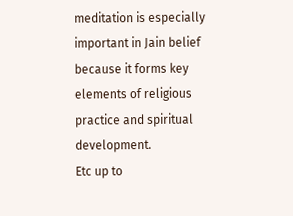meditation is especially important in Jain belief because it forms key elements of religious practice and spiritual development.
Etc up to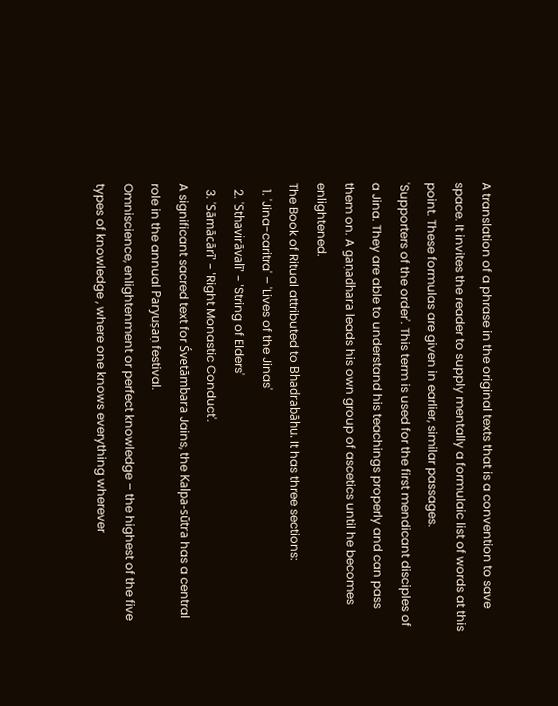A translation of a phrase in the original texts that is a convention to save space. It invites the reader to supply mentally a formulaic list of words at this point. These formulas are given in earlier, similar passages.
'Supporters of the order'. This term is used for the first mendicant disciples of a Jina. They are able to understand his teachings properly and can pass them on. A gaṇadhara leads his own group of ascetics until he becomes enlightened.
The Book of Ritual attributed to Bhadrabāhu. It has three sections:
  1. 'Jina-caritra' – 'Lives of the Jinas'
  2. 'Sthavirāvalī' – 'String of Elders'
  3. 'Sāmācārī' – 'Right Monastic Conduct'.
A significant sacred text for Śvetāmbara Jains, the Kalpa-sūtra has a central role in the annual Paryuṣaṇ festival.
Omniscience, enlightenment or perfect knowledge – the highest of the five types of knowledge , where one knows everything wherever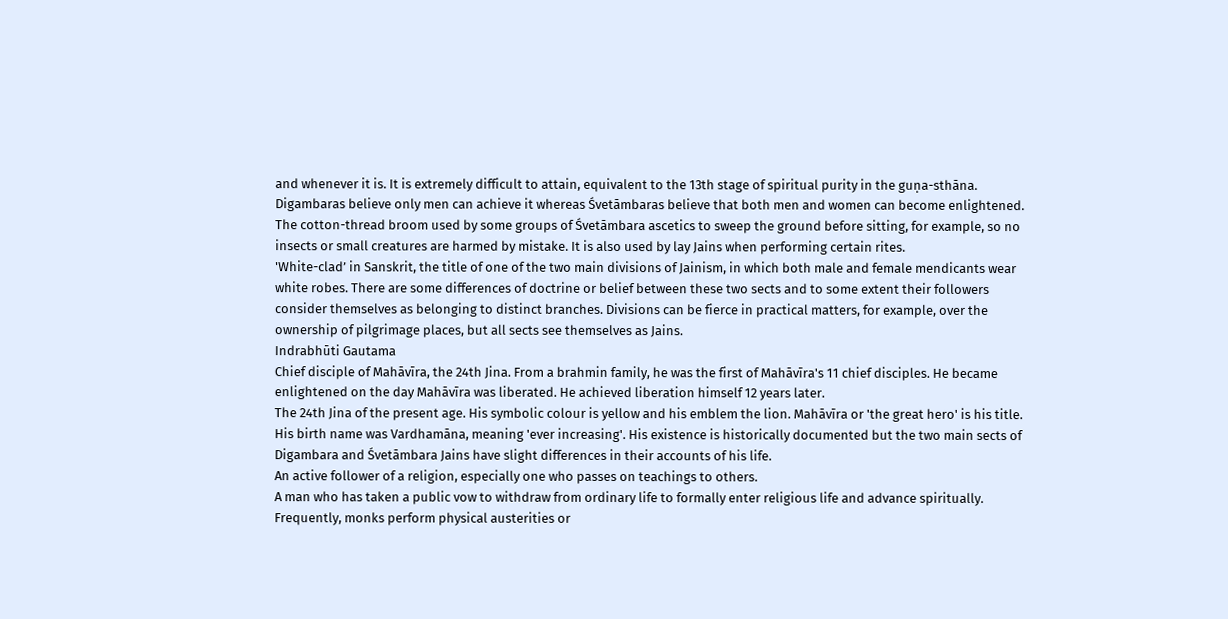and whenever it is. It is extremely difficult to attain, equivalent to the 13th stage of spiritual purity in the guṇa-sthāna. Digambaras believe only men can achieve it whereas Śvetāmbaras believe that both men and women can become enlightened.
The cotton-thread broom used by some groups of Śvetāmbara ascetics to sweep the ground before sitting, for example, so no insects or small creatures are harmed by mistake. It is also used by lay Jains when performing certain rites.
'White-clad’ in Sanskrit, the title of one of the two main divisions of Jainism, in which both male and female mendicants wear white robes. There are some differences of doctrine or belief between these two sects and to some extent their followers consider themselves as belonging to distinct branches. Divisions can be fierce in practical matters, for example, over the ownership of pilgrimage places, but all sects see themselves as Jains.
Indrabhūti Gautama
Chief disciple of Mahāvīra, the 24th Jina. From a brahmin family, he was the first of Mahāvīra's 11 chief disciples. He became enlightened on the day Mahāvīra was liberated. He achieved liberation himself 12 years later.
The 24th Jina of the present age. His symbolic colour is yellow and his emblem the lion. Mahāvīra or 'the great hero' is his title. His birth name was Vardhamāna, meaning 'ever increasing'. His existence is historically documented but the two main sects of Digambara and Śvetāmbara Jains have slight differences in their accounts of his life.
An active follower of a religion, especially one who passes on teachings to others.
A man who has taken a public vow to withdraw from ordinary life to formally enter religious life and advance spiritually. Frequently, monks perform physical austerities or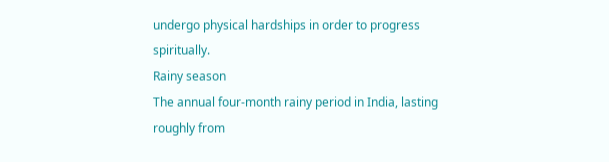undergo physical hardships in order to progress spiritually.
Rainy season
The annual four-month rainy period in India, lasting roughly from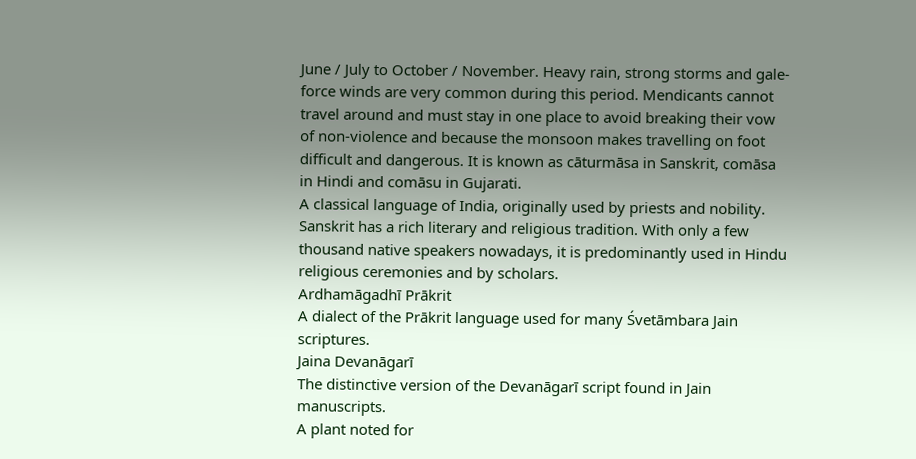June / July to October / November. Heavy rain, strong storms and gale-force winds are very common during this period. Mendicants cannot travel around and must stay in one place to avoid breaking their vow of non-violence and because the monsoon makes travelling on foot difficult and dangerous. It is known as cāturmāsa in Sanskrit, comāsa in Hindi and comāsu in Gujarati.
A classical language of India, originally used by priests and nobility. Sanskrit has a rich literary and religious tradition. With only a few thousand native speakers nowadays, it is predominantly used in Hindu religious ceremonies and by scholars.
Ardhamāgadhī Prākrit
A dialect of the Prākrit language used for many Śvetāmbara Jain scriptures.
Jaina Devanāgarī
The distinctive version of the Devanāgarī script found in Jain manuscripts.
A plant noted for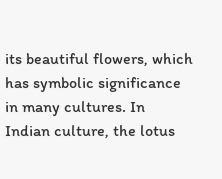its beautiful flowers, which has symbolic significance in many cultures. In Indian culture, the lotus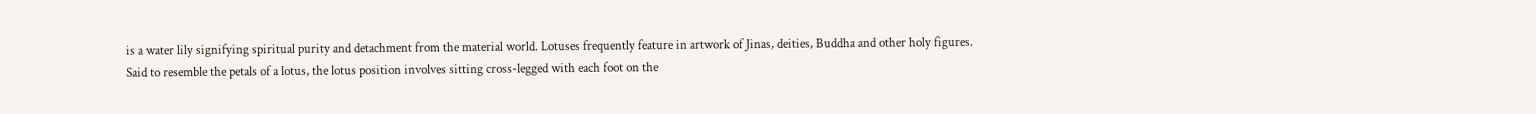is a water lily signifying spiritual purity and detachment from the material world. Lotuses frequently feature in artwork of Jinas, deities, Buddha and other holy figures.
Said to resemble the petals of a lotus, the lotus position involves sitting cross-legged with each foot on the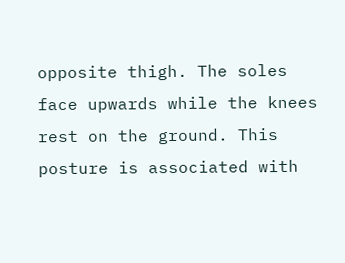opposite thigh. The soles face upwards while the knees rest on the ground. This posture is associated with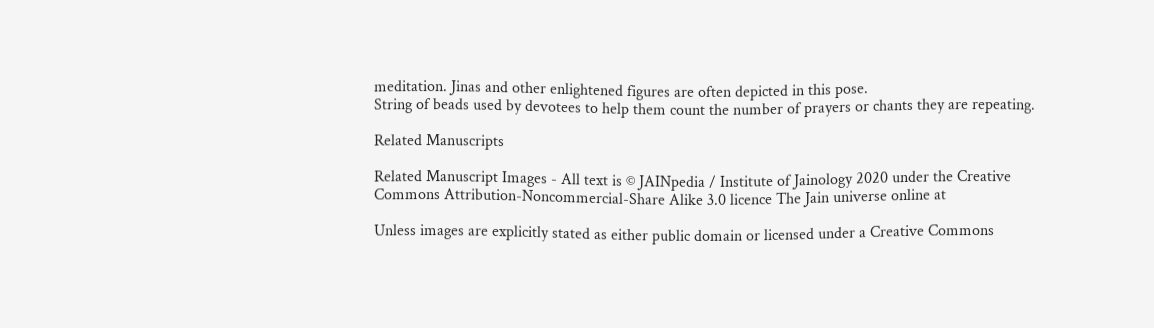meditation. Jinas and other enlightened figures are often depicted in this pose.
String of beads used by devotees to help them count the number of prayers or chants they are repeating.

Related Manuscripts

Related Manuscript Images - All text is © JAINpedia / Institute of Jainology 2020 under the Creative Commons Attribution-Noncommercial-Share Alike 3.0 licence The Jain universe online at

Unless images are explicitly stated as either public domain or licensed under a Creative Commons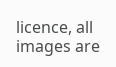licence, all images are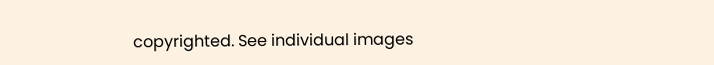copyrighted. See individual images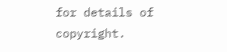for details of copyright.